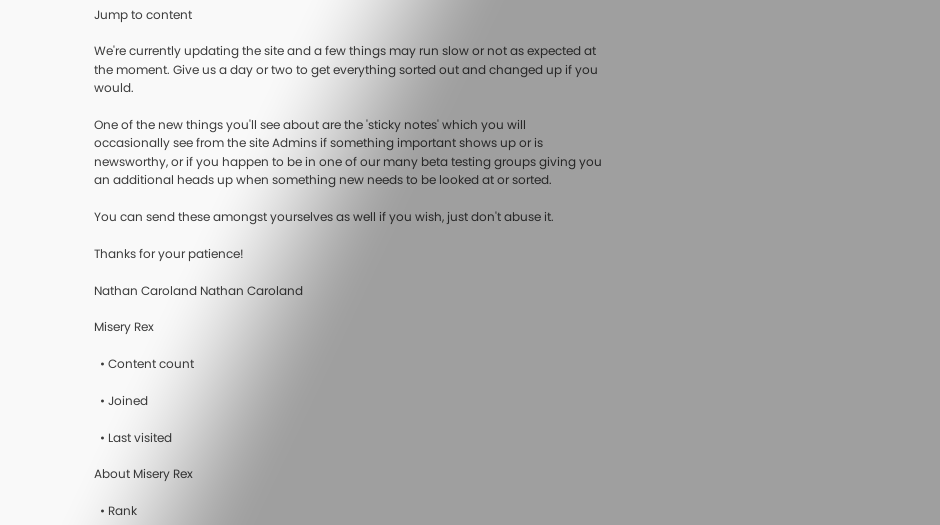Jump to content

We're currently updating the site and a few things may run slow or not as expected at the moment. Give us a day or two to get everything sorted out and changed up if you would.

One of the new things you'll see about are the 'sticky notes' which you will occasionally see from the site Admins if something important shows up or is newsworthy, or if you happen to be in one of our many beta testing groups giving you an additional heads up when something new needs to be looked at or sorted.

You can send these amongst yourselves as well if you wish, just don't abuse it.

Thanks for your patience!

Nathan Caroland Nathan Caroland

Misery Rex

  • Content count

  • Joined

  • Last visited

About Misery Rex

  • Rank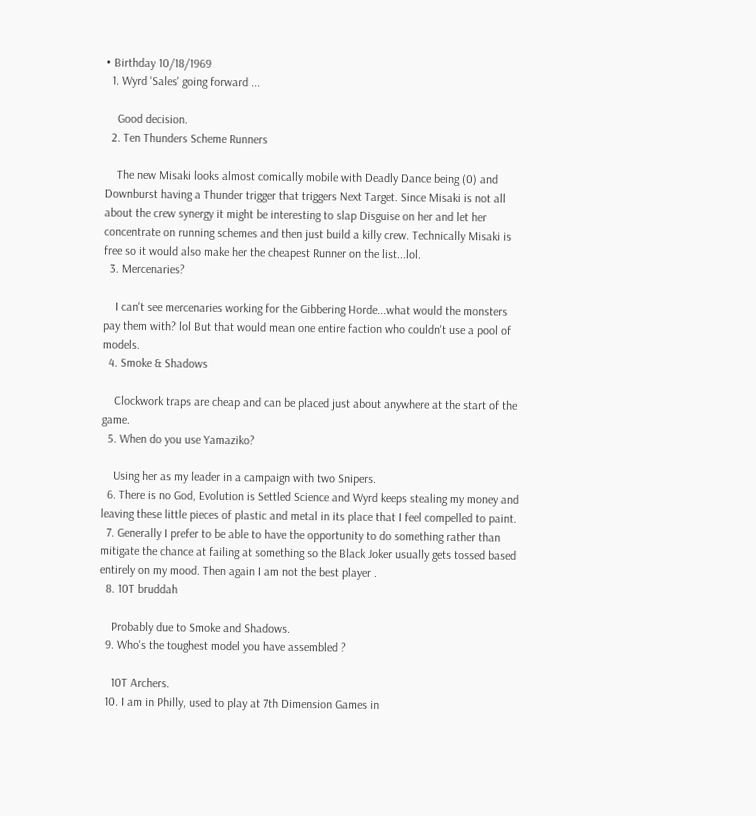• Birthday 10/18/1969
  1. Wyrd 'Sales' going forward ...

    Good decision.
  2. Ten Thunders Scheme Runners

    The new Misaki looks almost comically mobile with Deadly Dance being (0) and Downburst having a Thunder trigger that triggers Next Target. Since Misaki is not all about the crew synergy it might be interesting to slap Disguise on her and let her concentrate on running schemes and then just build a killy crew. Technically Misaki is free so it would also make her the cheapest Runner on the list...lol.
  3. Mercenaries?

    I can't see mercenaries working for the Gibbering Horde...what would the monsters pay them with? lol But that would mean one entire faction who couldn't use a pool of models.
  4. Smoke & Shadows

    Clockwork traps are cheap and can be placed just about anywhere at the start of the game.
  5. When do you use Yamaziko?

    Using her as my leader in a campaign with two Snipers.
  6. There is no God, Evolution is Settled Science and Wyrd keeps stealing my money and leaving these little pieces of plastic and metal in its place that I feel compelled to paint.
  7. Generally I prefer to be able to have the opportunity to do something rather than mitigate the chance at failing at something so the Black Joker usually gets tossed based entirely on my mood. Then again I am not the best player .
  8. 10T bruddah

    Probably due to Smoke and Shadows.
  9. Who's the toughest model you have assembled ?

    10T Archers.
  10. I am in Philly, used to play at 7th Dimension Games in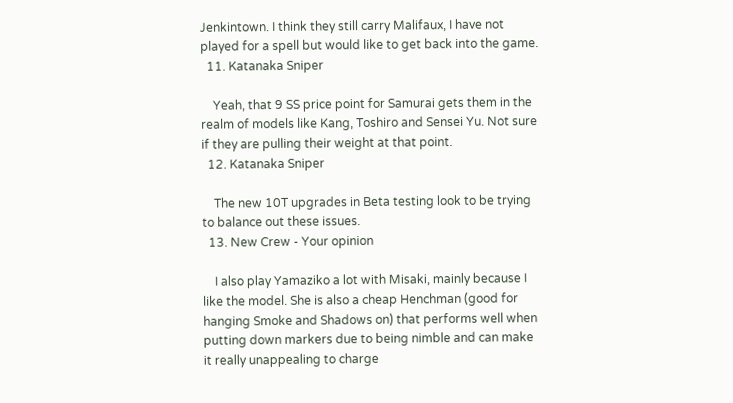Jenkintown. I think they still carry Malifaux, I have not played for a spell but would like to get back into the game.
  11. Katanaka Sniper

    Yeah, that 9 SS price point for Samurai gets them in the realm of models like Kang, Toshiro and Sensei Yu. Not sure if they are pulling their weight at that point.
  12. Katanaka Sniper

    The new 10T upgrades in Beta testing look to be trying to balance out these issues.
  13. New Crew - Your opinion

    I also play Yamaziko a lot with Misaki, mainly because I like the model. She is also a cheap Henchman (good for hanging Smoke and Shadows on) that performs well when putting down markers due to being nimble and can make it really unappealing to charge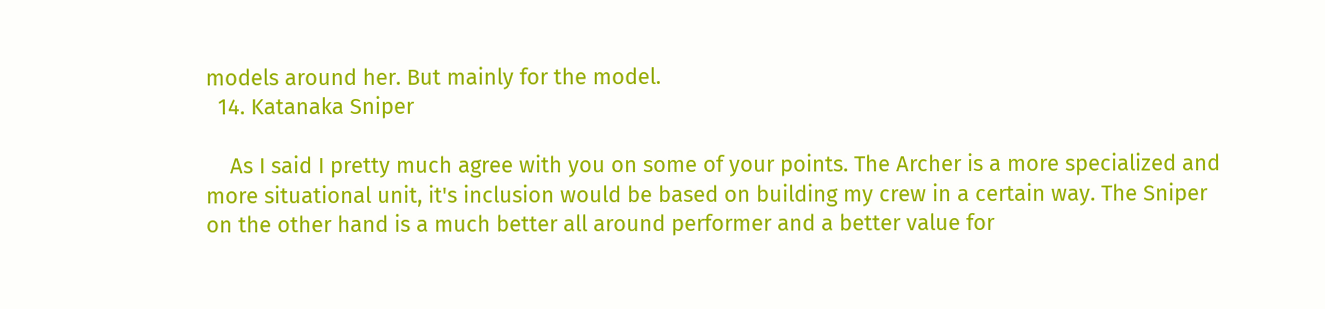models around her. But mainly for the model.
  14. Katanaka Sniper

    As I said I pretty much agree with you on some of your points. The Archer is a more specialized and more situational unit, it's inclusion would be based on building my crew in a certain way. The Sniper on the other hand is a much better all around performer and a better value for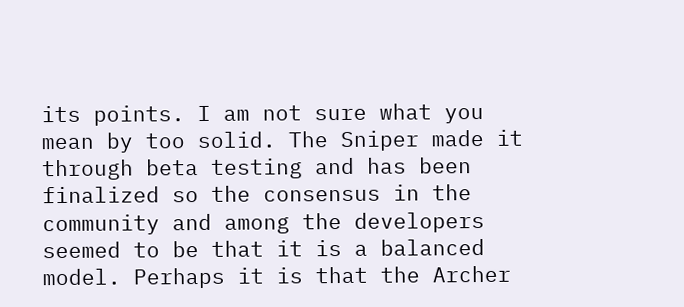its points. I am not sure what you mean by too solid. The Sniper made it through beta testing and has been finalized so the consensus in the community and among the developers seemed to be that it is a balanced model. Perhaps it is that the Archer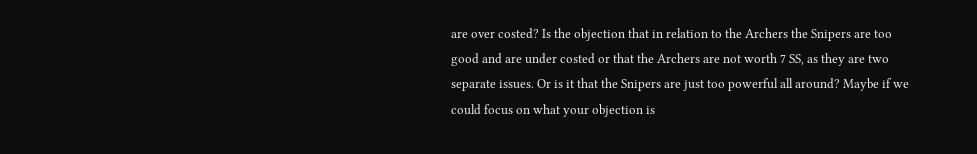are over costed? Is the objection that in relation to the Archers the Snipers are too good and are under costed or that the Archers are not worth 7 SS, as they are two separate issues. Or is it that the Snipers are just too powerful all around? Maybe if we could focus on what your objection is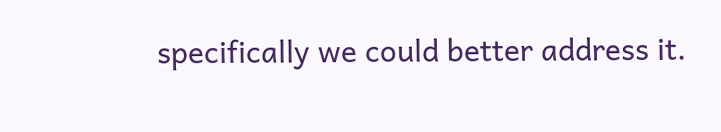specifically we could better address it.